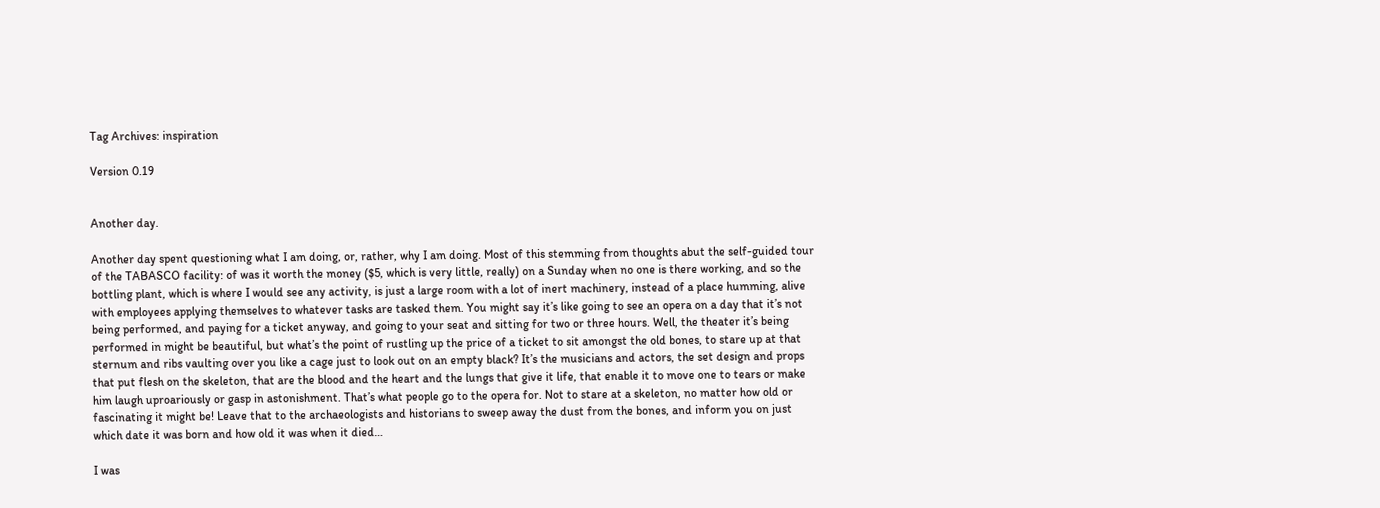Tag Archives: inspiration

Version 0.19


Another day.

Another day spent questioning what I am doing, or, rather, why I am doing. Most of this stemming from thoughts abut the self-guided tour of the TABASCO facility: of was it worth the money ($5, which is very little, really) on a Sunday when no one is there working, and so the bottling plant, which is where I would see any activity, is just a large room with a lot of inert machinery, instead of a place humming, alive with employees applying themselves to whatever tasks are tasked them. You might say it’s like going to see an opera on a day that it’s not being performed, and paying for a ticket anyway, and going to your seat and sitting for two or three hours. Well, the theater it’s being performed in might be beautiful, but what’s the point of rustling up the price of a ticket to sit amongst the old bones, to stare up at that sternum and ribs vaulting over you like a cage just to look out on an empty black? It’s the musicians and actors, the set design and props that put flesh on the skeleton, that are the blood and the heart and the lungs that give it life, that enable it to move one to tears or make him laugh uproariously or gasp in astonishment. That’s what people go to the opera for. Not to stare at a skeleton, no matter how old or fascinating it might be! Leave that to the archaeologists and historians to sweep away the dust from the bones, and inform you on just which date it was born and how old it was when it died…

I was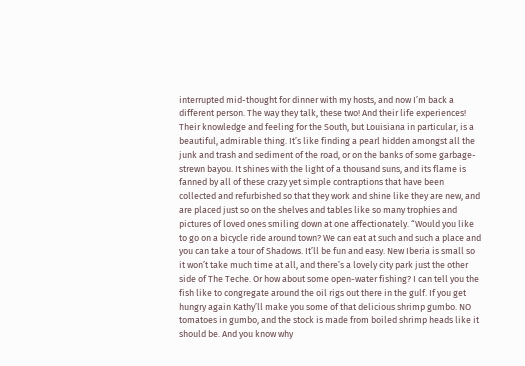interrupted mid-thought for dinner with my hosts, and now I’m back a different person. The way they talk, these two! And their life experiences! Their knowledge and feeling for the South, but Louisiana in particular, is a beautiful, admirable thing. It’s like finding a pearl hidden amongst all the junk and trash and sediment of the road, or on the banks of some garbage-strewn bayou. It shines with the light of a thousand suns, and its flame is fanned by all of these crazy yet simple contraptions that have been collected and refurbished so that they work and shine like they are new, and are placed just so on the shelves and tables like so many trophies and pictures of loved ones smiling down at one affectionately. “Would you like to go on a bicycle ride around town? We can eat at such and such a place and you can take a tour of Shadows. It’ll be fun and easy. New Iberia is small so it won’t take much time at all, and there’s a lovely city park just the other side of The Teche. Or how about some open-water fishing? I can tell you the fish like to congregate around the oil rigs out there in the gulf. If you get hungry again Kathy’ll make you some of that delicious shrimp gumbo. NO tomatoes in gumbo, and the stock is made from boiled shrimp heads like it should be. And you know why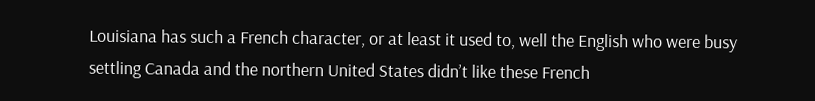Louisiana has such a French character, or at least it used to, well the English who were busy settling Canada and the northern United States didn’t like these French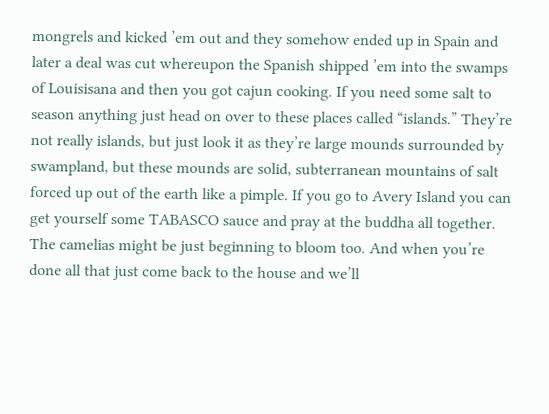mongrels and kicked ’em out and they somehow ended up in Spain and later a deal was cut whereupon the Spanish shipped ’em into the swamps of Louisisana and then you got cajun cooking. If you need some salt to season anything just head on over to these places called “islands.” They’re not really islands, but just look it as they’re large mounds surrounded by swampland, but these mounds are solid, subterranean mountains of salt forced up out of the earth like a pimple. If you go to Avery Island you can get yourself some TABASCO sauce and pray at the buddha all together. The camelias might be just beginning to bloom too. And when you’re done all that just come back to the house and we’ll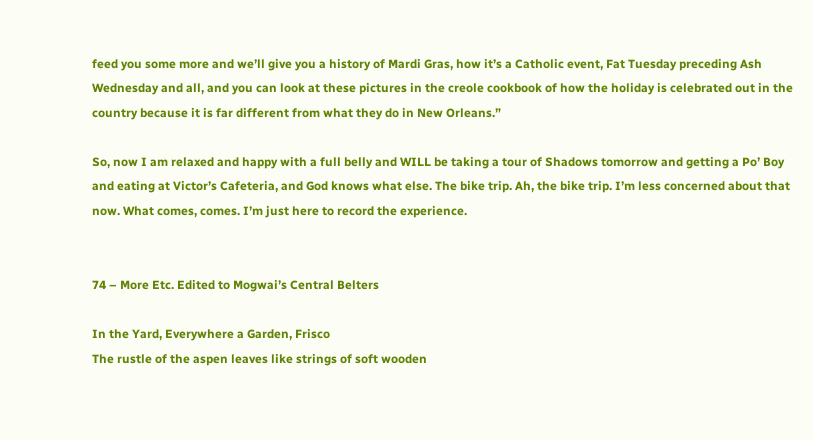feed you some more and we’ll give you a history of Mardi Gras, how it’s a Catholic event, Fat Tuesday preceding Ash Wednesday and all, and you can look at these pictures in the creole cookbook of how the holiday is celebrated out in the country because it is far different from what they do in New Orleans.”

So, now I am relaxed and happy with a full belly and WILL be taking a tour of Shadows tomorrow and getting a Po’ Boy and eating at Victor’s Cafeteria, and God knows what else. The bike trip. Ah, the bike trip. I’m less concerned about that now. What comes, comes. I’m just here to record the experience.


74 – More Etc. Edited to Mogwai’s Central Belters

In the Yard, Everywhere a Garden, Frisco
The rustle of the aspen leaves like strings of soft wooden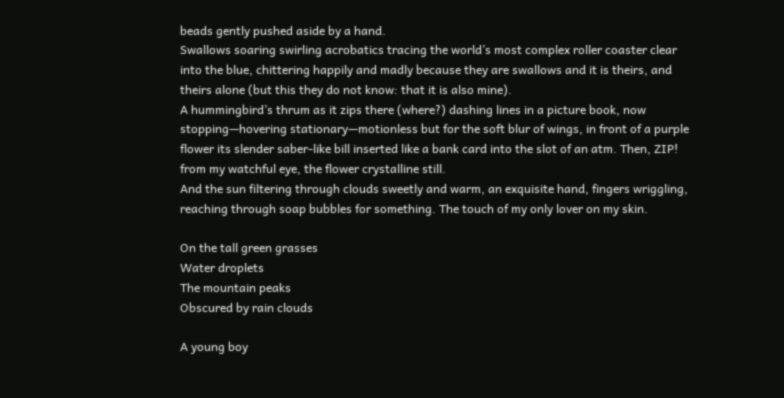beads gently pushed aside by a hand.
Swallows soaring swirling acrobatics tracing the world’s most complex roller coaster clear into the blue, chittering happily and madly because they are swallows and it is theirs, and theirs alone (but this they do not know: that it is also mine).
A hummingbird’s thrum as it zips there (where?) dashing lines in a picture book, now stopping—hovering stationary—motionless but for the soft blur of wings, in front of a purple flower its slender saber-like bill inserted like a bank card into the slot of an atm. Then, ZIP! from my watchful eye, the flower crystalline still.
And the sun filtering through clouds sweetly and warm, an exquisite hand, fingers wriggling, reaching through soap bubbles for something. The touch of my only lover on my skin.

On the tall green grasses
Water droplets
The mountain peaks
Obscured by rain clouds

A young boy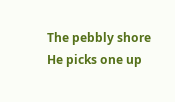The pebbly shore
He picks one up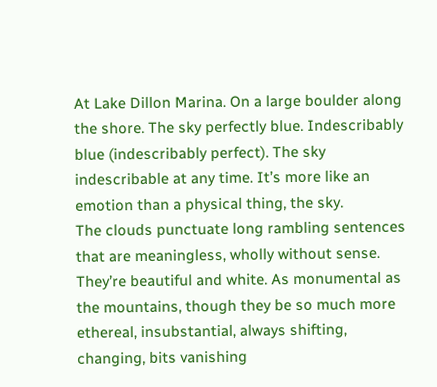At Lake Dillon Marina. On a large boulder along the shore. The sky perfectly blue. Indescribably blue (indescribably perfect). The sky indescribable at any time. It’s more like an emotion than a physical thing, the sky.
The clouds punctuate long rambling sentences that are meaningless, wholly without sense. They’re beautiful and white. As monumental as the mountains, though they be so much more ethereal, insubstantial, always shifting, changing, bits vanishing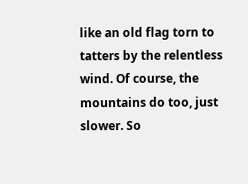like an old flag torn to tatters by the relentless wind. Of course, the mountains do too, just slower. So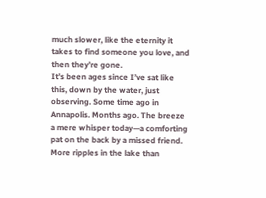much slower, like the eternity it takes to find someone you love, and then they’re gone.
It’s been ages since I’ve sat like this, down by the water, just observing. Some time ago in Annapolis. Months ago. The breeze a mere whisper today—a comforting pat on the back by a missed friend. More ripples in the lake than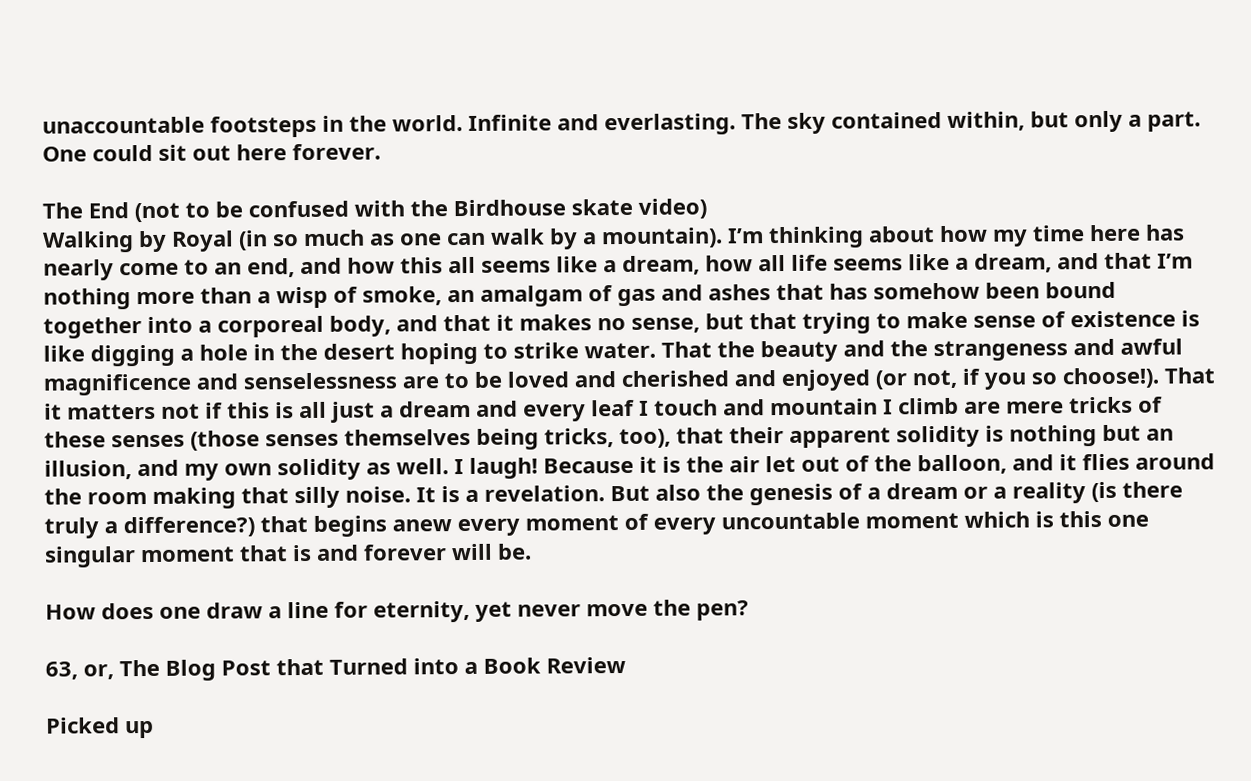unaccountable footsteps in the world. Infinite and everlasting. The sky contained within, but only a part. One could sit out here forever.

The End (not to be confused with the Birdhouse skate video)
Walking by Royal (in so much as one can walk by a mountain). I’m thinking about how my time here has nearly come to an end, and how this all seems like a dream, how all life seems like a dream, and that I’m nothing more than a wisp of smoke, an amalgam of gas and ashes that has somehow been bound together into a corporeal body, and that it makes no sense, but that trying to make sense of existence is like digging a hole in the desert hoping to strike water. That the beauty and the strangeness and awful magnificence and senselessness are to be loved and cherished and enjoyed (or not, if you so choose!). That it matters not if this is all just a dream and every leaf I touch and mountain I climb are mere tricks of these senses (those senses themselves being tricks, too), that their apparent solidity is nothing but an illusion, and my own solidity as well. I laugh! Because it is the air let out of the balloon, and it flies around the room making that silly noise. It is a revelation. But also the genesis of a dream or a reality (is there truly a difference?) that begins anew every moment of every uncountable moment which is this one singular moment that is and forever will be.

How does one draw a line for eternity, yet never move the pen?

63, or, The Blog Post that Turned into a Book Review

Picked up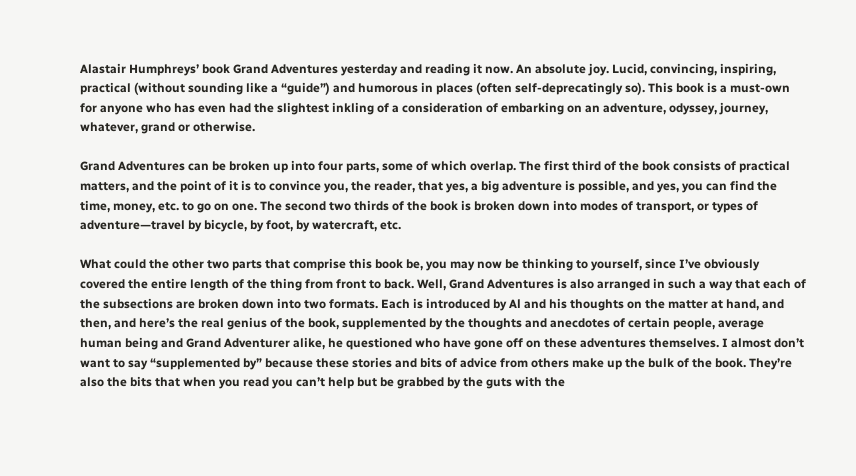Alastair Humphreys’ book Grand Adventures yesterday and reading it now. An absolute joy. Lucid, convincing, inspiring, practical (without sounding like a “guide”) and humorous in places (often self-deprecatingly so). This book is a must-own for anyone who has even had the slightest inkling of a consideration of embarking on an adventure, odyssey, journey, whatever, grand or otherwise.

Grand Adventures can be broken up into four parts, some of which overlap. The first third of the book consists of practical matters, and the point of it is to convince you, the reader, that yes, a big adventure is possible, and yes, you can find the time, money, etc. to go on one. The second two thirds of the book is broken down into modes of transport, or types of adventure—travel by bicycle, by foot, by watercraft, etc.

What could the other two parts that comprise this book be, you may now be thinking to yourself, since I’ve obviously covered the entire length of the thing from front to back. Well, Grand Adventures is also arranged in such a way that each of the subsections are broken down into two formats. Each is introduced by Al and his thoughts on the matter at hand, and then, and here’s the real genius of the book, supplemented by the thoughts and anecdotes of certain people, average human being and Grand Adventurer alike, he questioned who have gone off on these adventures themselves. I almost don’t want to say “supplemented by” because these stories and bits of advice from others make up the bulk of the book. They’re also the bits that when you read you can’t help but be grabbed by the guts with the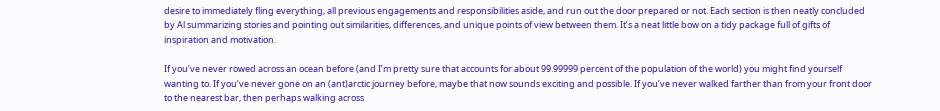desire to immediately fling everything, all previous engagements and responsibilities aside, and run out the door prepared or not. Each section is then neatly concluded by Al summarizing stories and pointing out similarities, differences, and unique points of view between them. It’s a neat little bow on a tidy package full of gifts of inspiration and motivation.

If you’ve never rowed across an ocean before (and I’m pretty sure that accounts for about 99.99999 percent of the population of the world) you might find yourself wanting to. If you’ve never gone on an (ant)arctic journey before, maybe that now sounds exciting and possible. If you’ve never walked farther than from your front door to the nearest bar, then perhaps walking across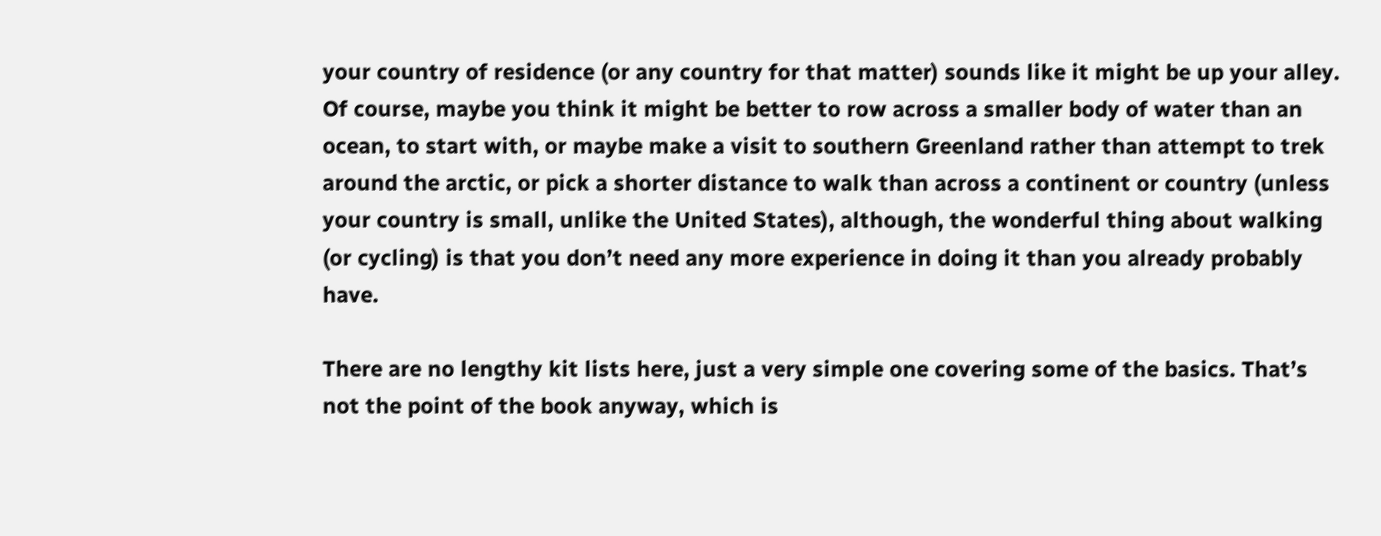your country of residence (or any country for that matter) sounds like it might be up your alley. Of course, maybe you think it might be better to row across a smaller body of water than an ocean, to start with, or maybe make a visit to southern Greenland rather than attempt to trek around the arctic, or pick a shorter distance to walk than across a continent or country (unless your country is small, unlike the United States), although, the wonderful thing about walking (or cycling) is that you don’t need any more experience in doing it than you already probably have.

There are no lengthy kit lists here, just a very simple one covering some of the basics. That’s not the point of the book anyway, which is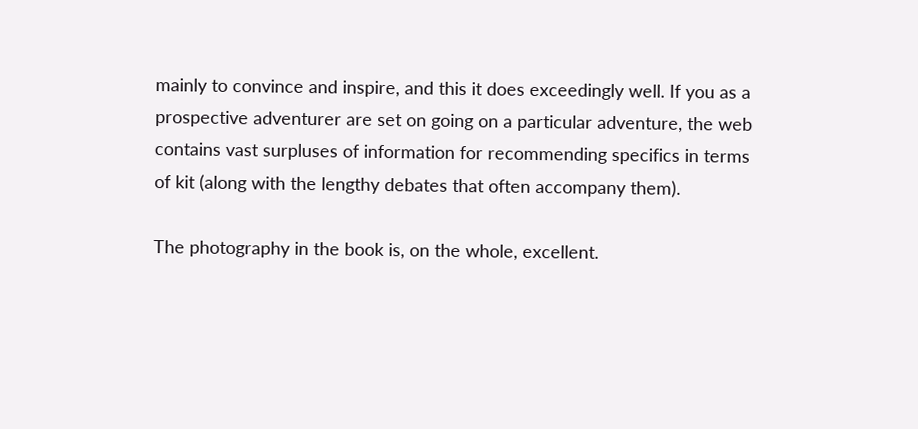mainly to convince and inspire, and this it does exceedingly well. If you as a prospective adventurer are set on going on a particular adventure, the web contains vast surpluses of information for recommending specifics in terms of kit (along with the lengthy debates that often accompany them).

The photography in the book is, on the whole, excellent.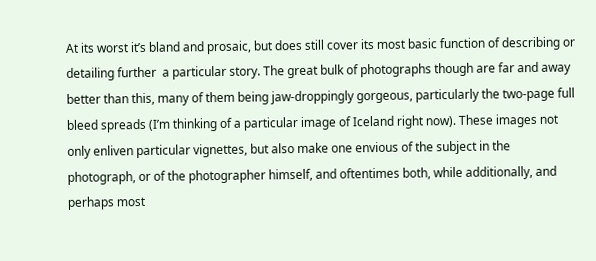At its worst it’s bland and prosaic, but does still cover its most basic function of describing or detailing further  a particular story. The great bulk of photographs though are far and away better than this, many of them being jaw-droppingly gorgeous, particularly the two-page full bleed spreads (I’m thinking of a particular image of Iceland right now). These images not only enliven particular vignettes, but also make one envious of the subject in the  photograph, or of the photographer himself, and oftentimes both, while additionally, and perhaps most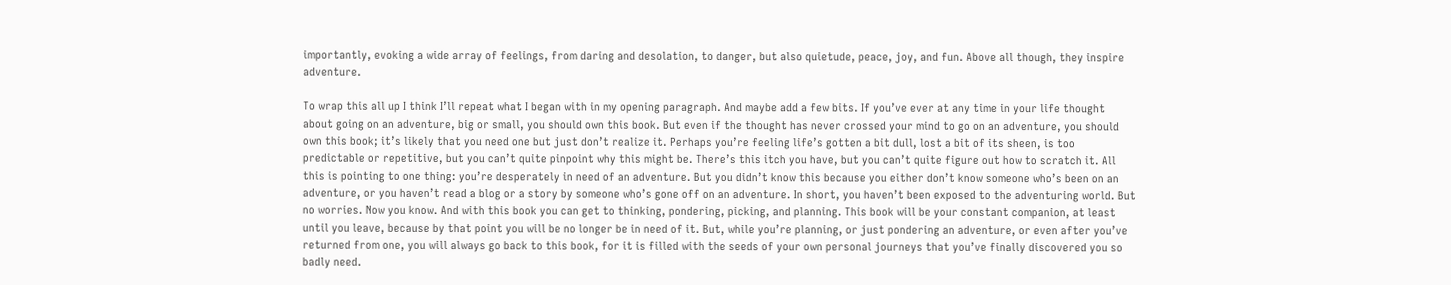importantly, evoking a wide array of feelings, from daring and desolation, to danger, but also quietude, peace, joy, and fun. Above all though, they inspire adventure.

To wrap this all up I think I’ll repeat what I began with in my opening paragraph. And maybe add a few bits. If you’ve ever at any time in your life thought about going on an adventure, big or small, you should own this book. But even if the thought has never crossed your mind to go on an adventure, you should own this book; it’s likely that you need one but just don’t realize it. Perhaps you’re feeling life’s gotten a bit dull, lost a bit of its sheen, is too predictable or repetitive, but you can’t quite pinpoint why this might be. There’s this itch you have, but you can’t quite figure out how to scratch it. All this is pointing to one thing: you’re desperately in need of an adventure. But you didn’t know this because you either don’t know someone who’s been on an adventure, or you haven’t read a blog or a story by someone who’s gone off on an adventure. In short, you haven’t been exposed to the adventuring world. But no worries. Now you know. And with this book you can get to thinking, pondering, picking, and planning. This book will be your constant companion, at least until you leave, because by that point you will be no longer be in need of it. But, while you’re planning, or just pondering an adventure, or even after you’ve returned from one, you will always go back to this book, for it is filled with the seeds of your own personal journeys that you’ve finally discovered you so badly need.